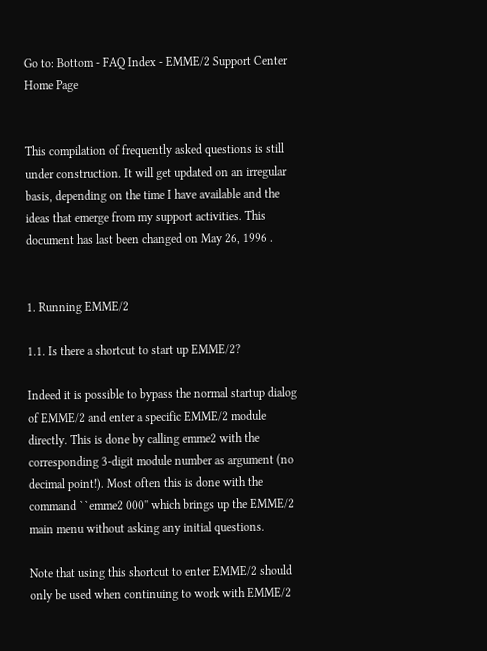Go to: Bottom - FAQ Index - EMME/2 Support Center Home Page


This compilation of frequently asked questions is still under construction. It will get updated on an irregular basis, depending on the time I have available and the ideas that emerge from my support activities. This document has last been changed on May 26, 1996 .


1. Running EMME/2

1.1. Is there a shortcut to start up EMME/2?

Indeed it is possible to bypass the normal startup dialog of EMME/2 and enter a specific EMME/2 module directly. This is done by calling emme2 with the corresponding 3-digit module number as argument (no decimal point!). Most often this is done with the command ``emme2 000'' which brings up the EMME/2 main menu without asking any initial questions.

Note that using this shortcut to enter EMME/2 should only be used when continuing to work with EMME/2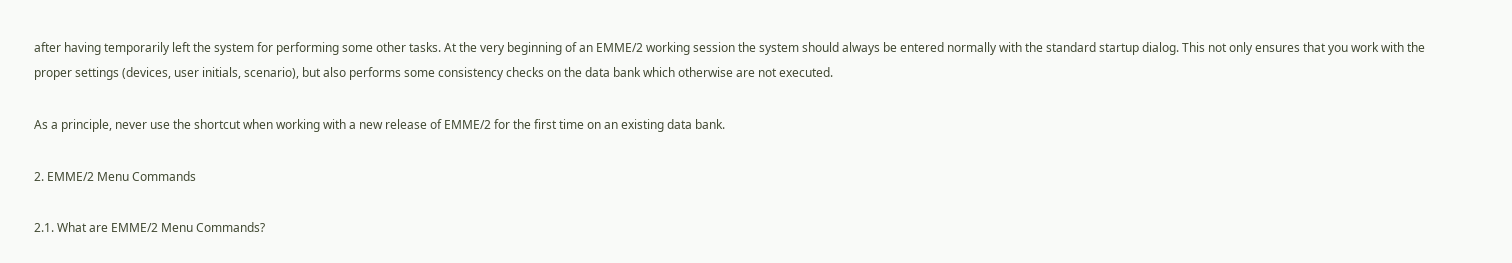after having temporarily left the system for performing some other tasks. At the very beginning of an EMME/2 working session the system should always be entered normally with the standard startup dialog. This not only ensures that you work with the proper settings (devices, user initials, scenario), but also performs some consistency checks on the data bank which otherwise are not executed.

As a principle, never use the shortcut when working with a new release of EMME/2 for the first time on an existing data bank.

2. EMME/2 Menu Commands

2.1. What are EMME/2 Menu Commands?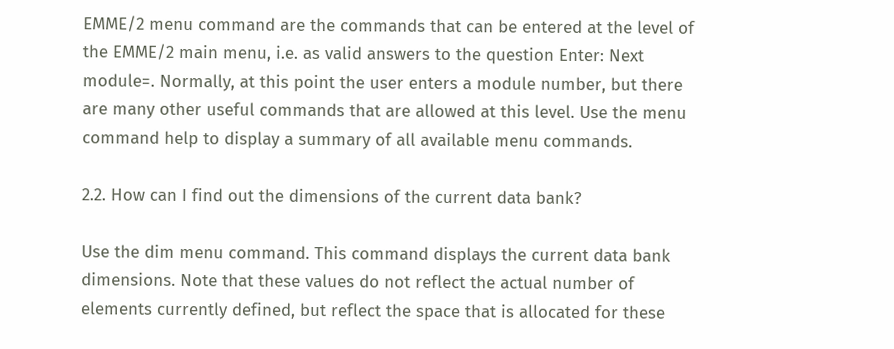EMME/2 menu command are the commands that can be entered at the level of the EMME/2 main menu, i.e. as valid answers to the question Enter: Next module=. Normally, at this point the user enters a module number, but there are many other useful commands that are allowed at this level. Use the menu command help to display a summary of all available menu commands.

2.2. How can I find out the dimensions of the current data bank?

Use the dim menu command. This command displays the current data bank dimensions. Note that these values do not reflect the actual number of elements currently defined, but reflect the space that is allocated for these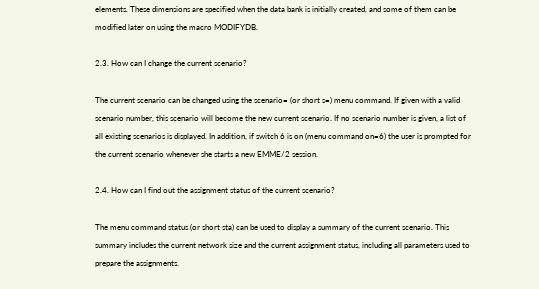elements. These dimensions are specified when the data bank is initially created, and some of them can be modified later on using the macro MODIFYDB.

2.3. How can I change the current scenario?

The current scenario can be changed using the scenario= (or short s=) menu command. If given with a valid scenario number, this scenario will become the new current scenario. If no scenario number is given, a list of all existing scenarios is displayed. In addition, if switch 6 is on (menu command on=6) the user is prompted for the current scenario whenever she starts a new EMME/2 session.

2.4. How can I find out the assignment status of the current scenario?

The menu command status (or short sta) can be used to display a summary of the current scenario. This summary includes the current network size and the current assignment status, including all parameters used to prepare the assignments.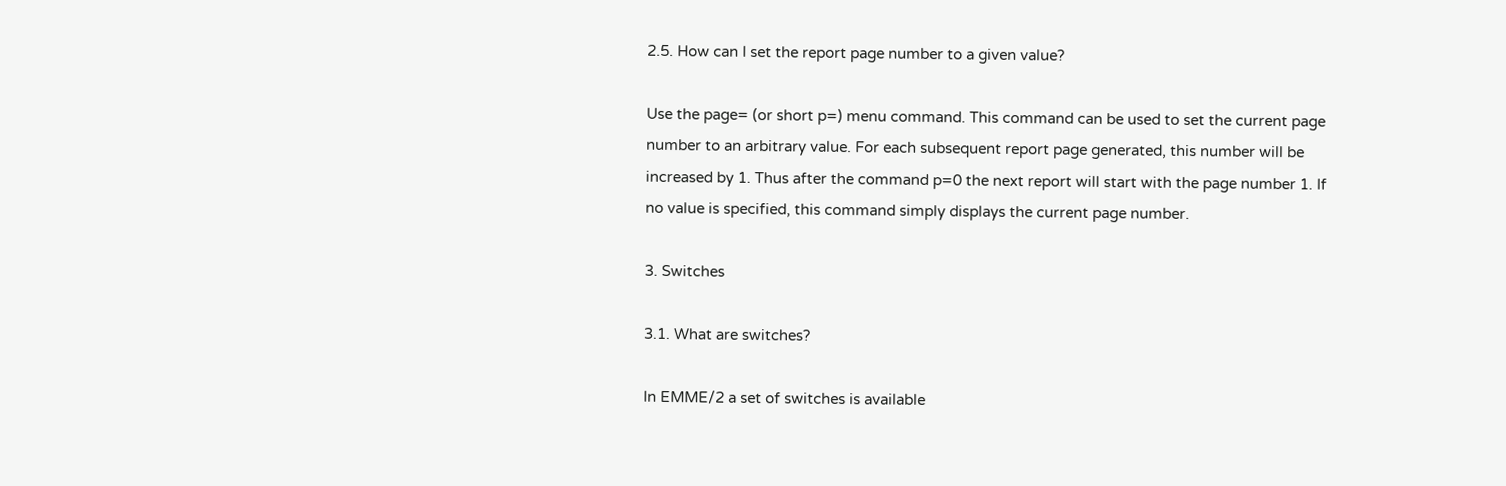2.5. How can I set the report page number to a given value?

Use the page= (or short p=) menu command. This command can be used to set the current page number to an arbitrary value. For each subsequent report page generated, this number will be increased by 1. Thus after the command p=0 the next report will start with the page number 1. If no value is specified, this command simply displays the current page number.

3. Switches

3.1. What are switches?

In EMME/2 a set of switches is available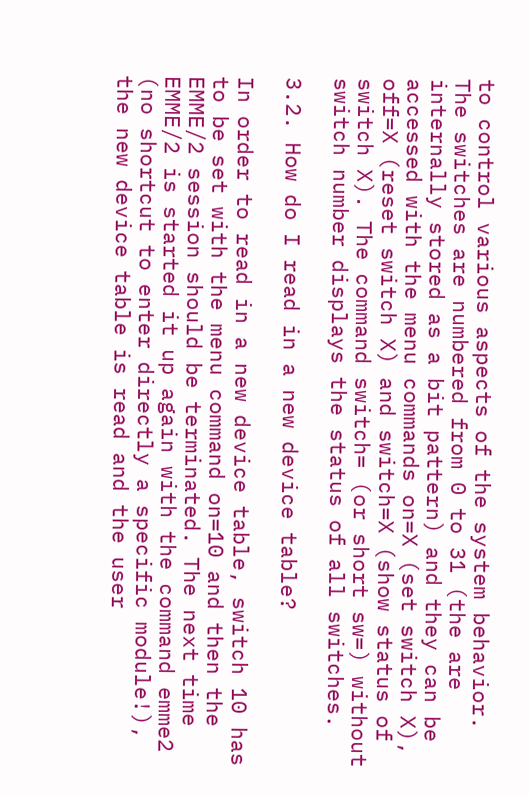to control various aspects of the system behavior. The switches are numbered from 0 to 31 (the are internally stored as a bit pattern) and they can be accessed with the menu commands on=X (set switch X), off=X (reset switch X) and switch=X (show status of switch X). The command switch= (or short sw=) without switch number displays the status of all switches.

3.2. How do I read in a new device table?

In order to read in a new device table, switch 10 has to be set with the menu command on=10 and then the EMME/2 session should be terminated. The next time EMME/2 is started it up again with the command emme2 (no shortcut to enter directly a specific module!), the new device table is read and the user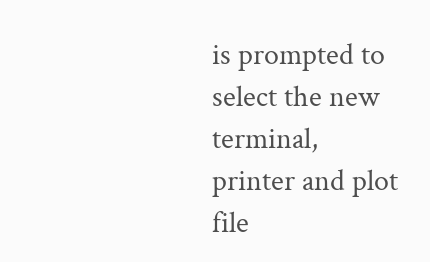is prompted to select the new terminal, printer and plot file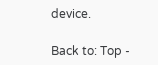device.

Back to: Top -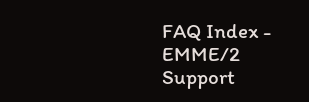FAQ Index - EMME/2 Support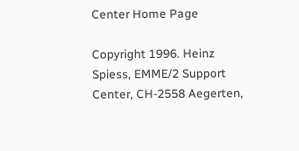Center Home Page

Copyright 1996. Heinz Spiess, EMME/2 Support Center, CH-2558 Aegerten,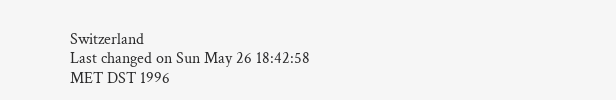Switzerland
Last changed on Sun May 26 18:42:58 MET DST 1996